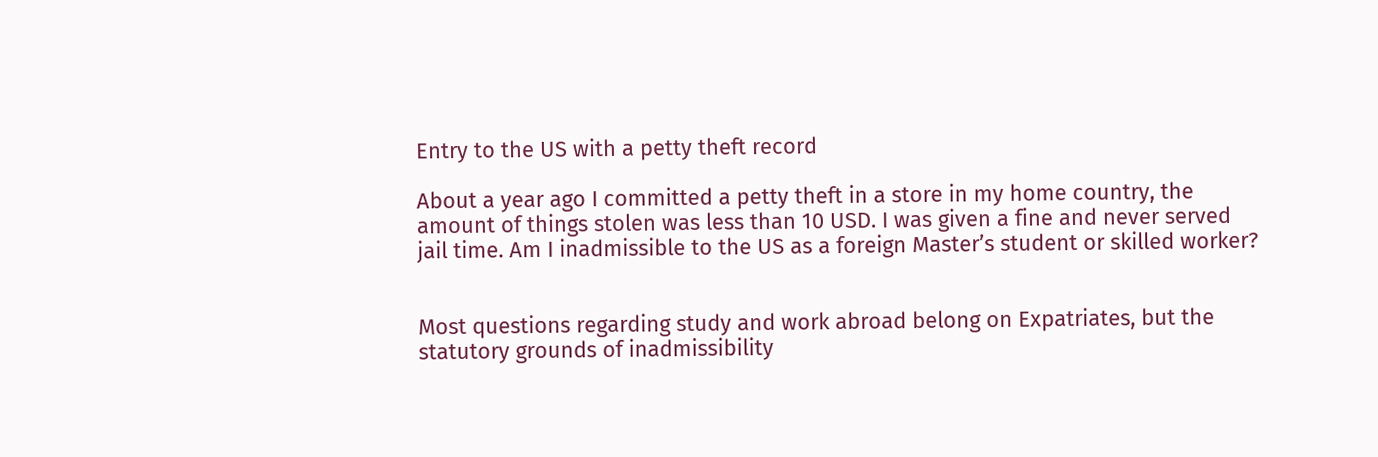Entry to the US with a petty theft record

About a year ago I committed a petty theft in a store in my home country, the amount of things stolen was less than 10 USD. I was given a fine and never served jail time. Am I inadmissible to the US as a foreign Master’s student or skilled worker?


Most questions regarding study and work abroad belong on Expatriates, but the statutory grounds of inadmissibility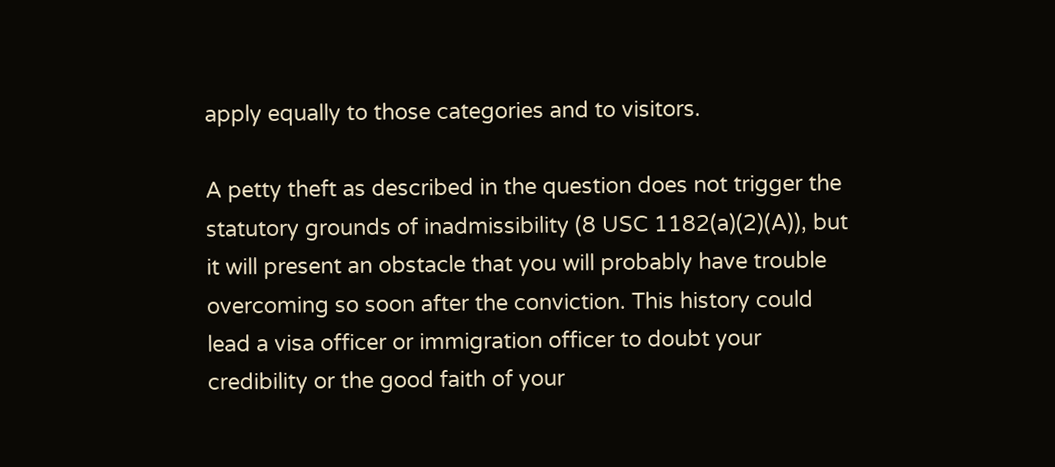apply equally to those categories and to visitors.

A petty theft as described in the question does not trigger the statutory grounds of inadmissibility (8 USC 1182(a)(2)(A)), but it will present an obstacle that you will probably have trouble overcoming so soon after the conviction. This history could lead a visa officer or immigration officer to doubt your credibility or the good faith of your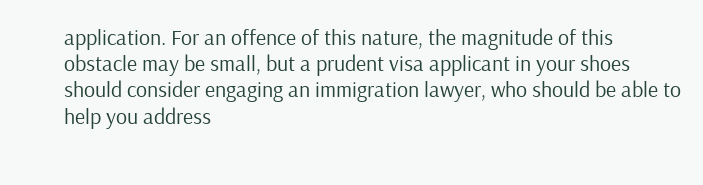application. For an offence of this nature, the magnitude of this obstacle may be small, but a prudent visa applicant in your shoes should consider engaging an immigration lawyer, who should be able to help you address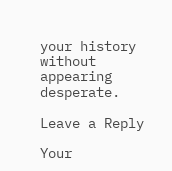your history without appearing desperate.

Leave a Reply

Your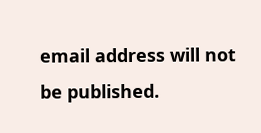email address will not be published.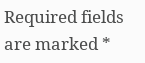Required fields are marked *